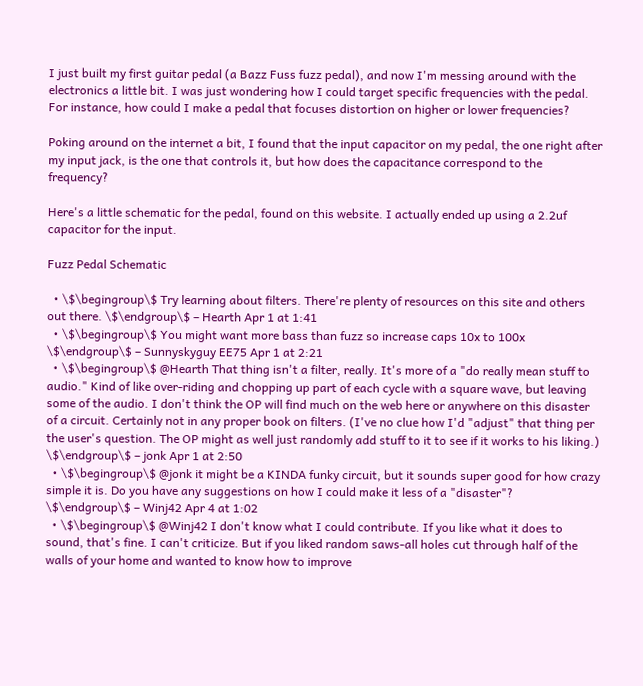I just built my first guitar pedal (a Bazz Fuss fuzz pedal), and now I'm messing around with the electronics a little bit. I was just wondering how I could target specific frequencies with the pedal. For instance, how could I make a pedal that focuses distortion on higher or lower frequencies?

Poking around on the internet a bit, I found that the input capacitor on my pedal, the one right after my input jack, is the one that controls it, but how does the capacitance correspond to the frequency?

Here's a little schematic for the pedal, found on this website. I actually ended up using a 2.2uf capacitor for the input.

Fuzz Pedal Schematic

  • \$\begingroup\$ Try learning about filters. There're plenty of resources on this site and others out there. \$\endgroup\$ – Hearth Apr 1 at 1:41
  • \$\begingroup\$ You might want more bass than fuzz so increase caps 10x to 100x \$\endgroup\$ – Sunnyskyguy EE75 Apr 1 at 2:21
  • \$\begingroup\$ @Hearth That thing isn't a filter, really. It's more of a "do really mean stuff to audio." Kind of like over-riding and chopping up part of each cycle with a square wave, but leaving some of the audio. I don't think the OP will find much on the web here or anywhere on this disaster of a circuit. Certainly not in any proper book on filters. (I've no clue how I'd "adjust" that thing per the user's question. The OP might as well just randomly add stuff to it to see if it works to his liking.) \$\endgroup\$ – jonk Apr 1 at 2:50
  • \$\begingroup\$ @jonk it might be a KINDA funky circuit, but it sounds super good for how crazy simple it is. Do you have any suggestions on how I could make it less of a "disaster"? \$\endgroup\$ – Winj42 Apr 4 at 1:02
  • \$\begingroup\$ @Winj42 I don't know what I could contribute. If you like what it does to sound, that's fine. I can't criticize. But if you liked random saws-all holes cut through half of the walls of your home and wanted to know how to improve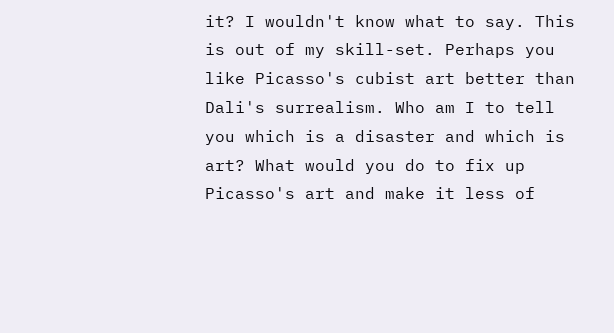it? I wouldn't know what to say. This is out of my skill-set. Perhaps you like Picasso's cubist art better than Dali's surrealism. Who am I to tell you which is a disaster and which is art? What would you do to fix up Picasso's art and make it less of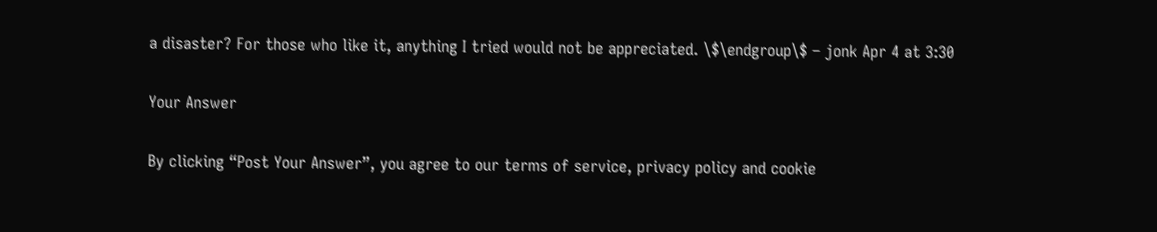a disaster? For those who like it, anything I tried would not be appreciated. \$\endgroup\$ – jonk Apr 4 at 3:30

Your Answer

By clicking “Post Your Answer”, you agree to our terms of service, privacy policy and cookie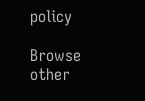policy

Browse other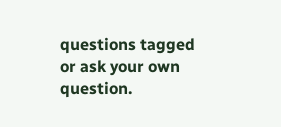questions tagged or ask your own question.